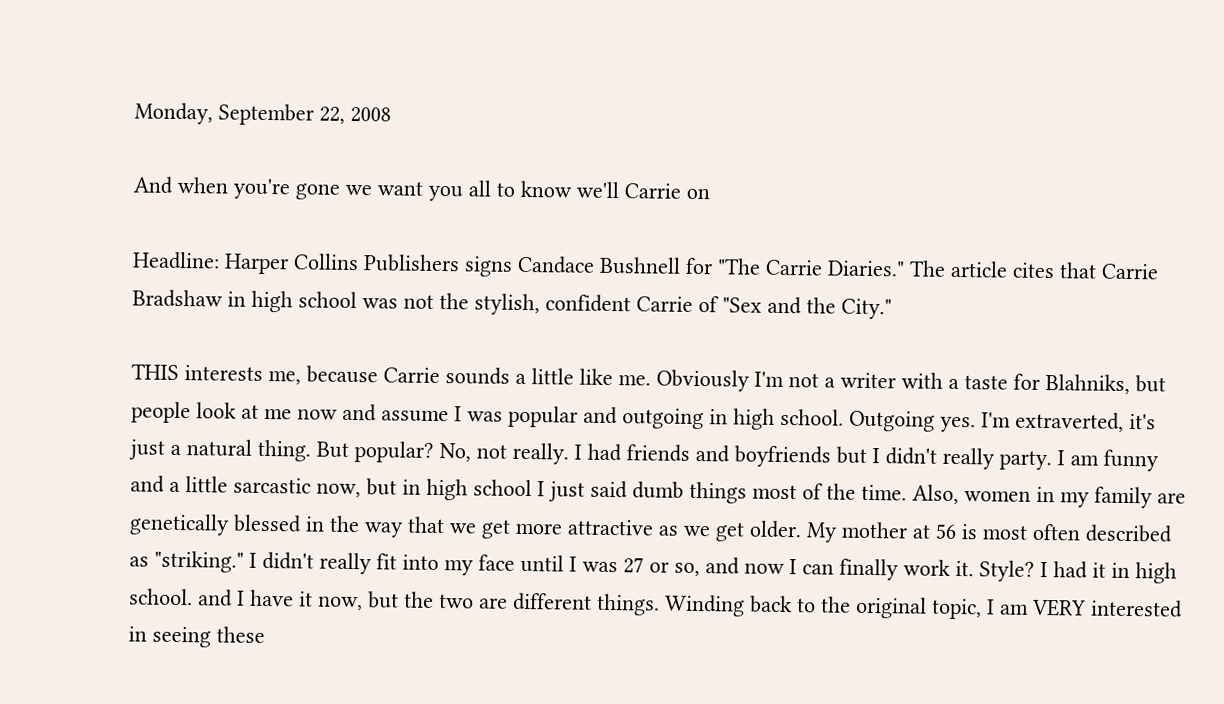Monday, September 22, 2008

And when you're gone we want you all to know we'll Carrie on

Headline: Harper Collins Publishers signs Candace Bushnell for "The Carrie Diaries." The article cites that Carrie Bradshaw in high school was not the stylish, confident Carrie of "Sex and the City."

THIS interests me, because Carrie sounds a little like me. Obviously I'm not a writer with a taste for Blahniks, but people look at me now and assume I was popular and outgoing in high school. Outgoing yes. I'm extraverted, it's just a natural thing. But popular? No, not really. I had friends and boyfriends but I didn't really party. I am funny and a little sarcastic now, but in high school I just said dumb things most of the time. Also, women in my family are genetically blessed in the way that we get more attractive as we get older. My mother at 56 is most often described as "striking." I didn't really fit into my face until I was 27 or so, and now I can finally work it. Style? I had it in high school. and I have it now, but the two are different things. Winding back to the original topic, I am VERY interested in seeing these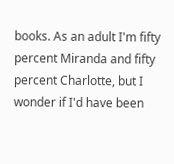books. As an adult I'm fifty percent Miranda and fifty percent Charlotte, but I wonder if I'd have been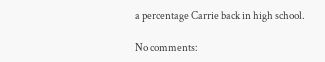a percentage Carrie back in high school.

No comments: